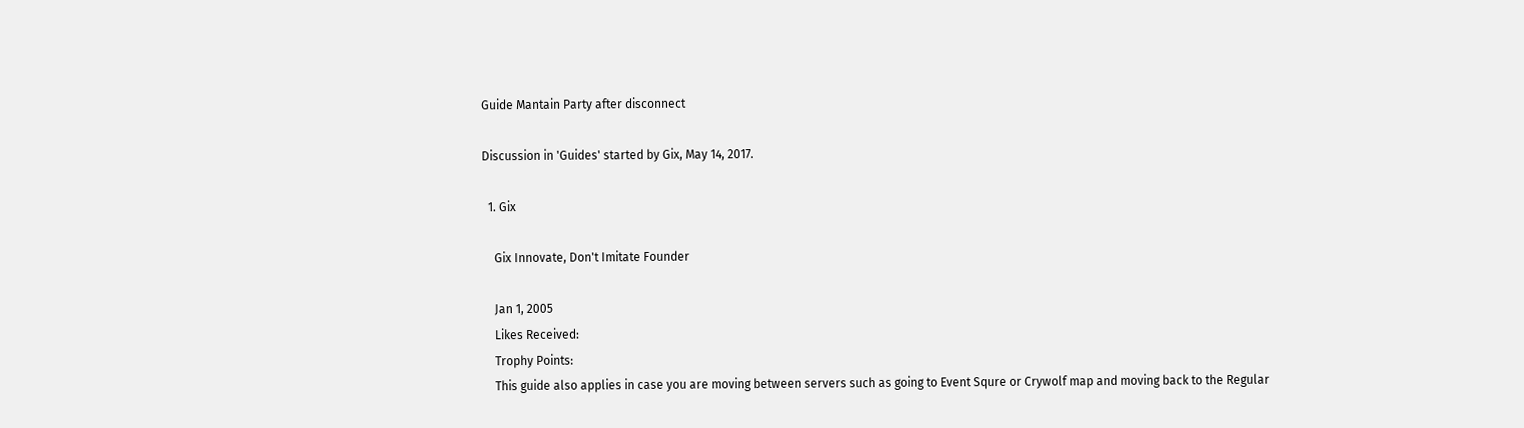Guide Mantain Party after disconnect

Discussion in 'Guides' started by Gix, May 14, 2017.

  1. Gix

    Gix Innovate, Don't Imitate Founder

    Jan 1, 2005
    Likes Received:
    Trophy Points:
    This guide also applies in case you are moving between servers such as going to Event Squre or Crywolf map and moving back to the Regular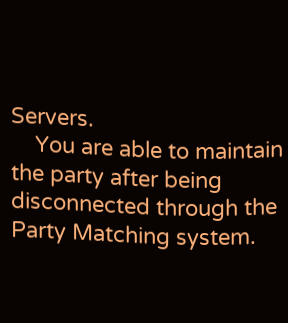Servers.
    You are able to maintain the party after being disconnected through the Party Matching system.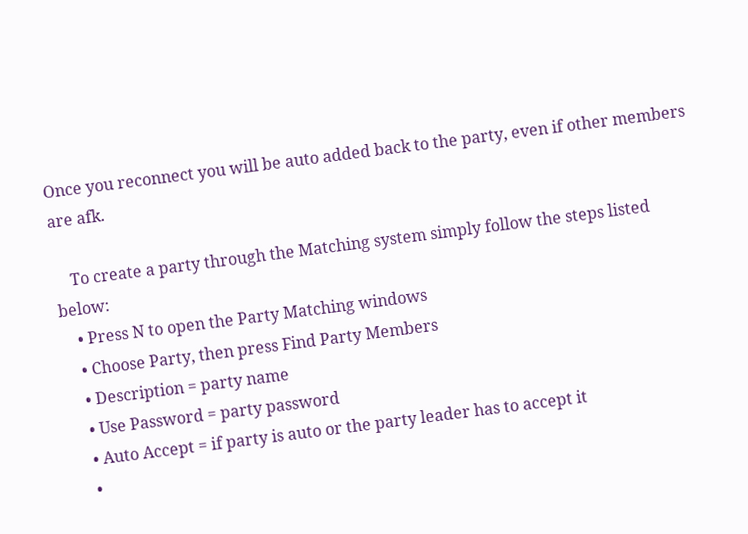Once you reconnect you will be auto added back to the party, even if other members are afk.

    To create a party through the Matching system simply follow the steps listed below:
    • Press N to open the Party Matching windows
    • Choose Party, then press Find Party Members
    • Description = party name
    • Use Password = party password
    • Auto Accept = if party is auto or the party leader has to accept it
    •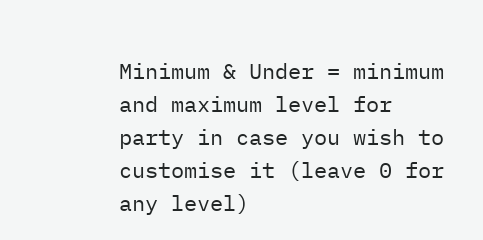Minimum & Under = minimum and maximum level for party in case you wish to customise it (leave 0 for any level)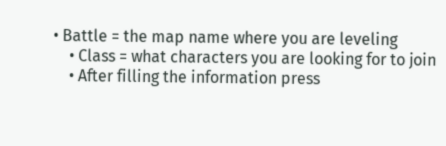• Battle = the map name where you are leveling
    • Class = what characters you are looking for to join
    • After filling the information press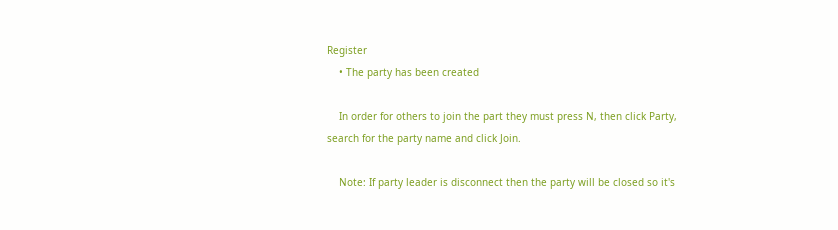Register
    • The party has been created

    In order for others to join the part they must press N, then click Party, search for the party name and click Join.

    Note: If party leader is disconnect then the party will be closed so it's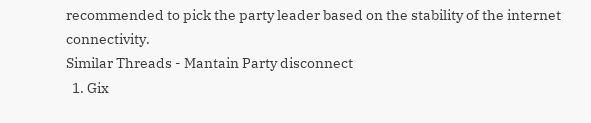recommended to pick the party leader based on the stability of the internet connectivity.
Similar Threads - Mantain Party disconnect
  1. Gix